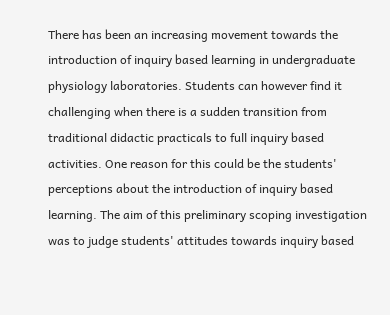There has been an increasing movement towards the introduction of inquiry based learning in undergraduate physiology laboratories. Students can however find it challenging when there is a sudden transition from traditional didactic practicals to full inquiry based activities. One reason for this could be the students' perceptions about the introduction of inquiry based learning. The aim of this preliminary scoping investigation was to judge students' attitudes towards inquiry based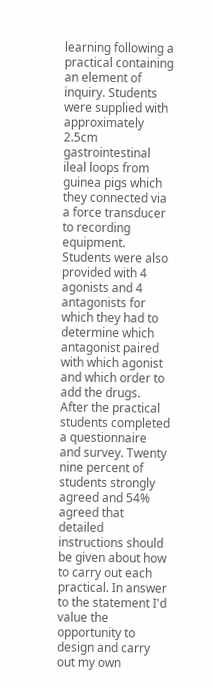learning following a practical containing an element of inquiry. Students were supplied with approximately 2.5cm gastrointestinal ileal loops from guinea pigs which they connected via a force transducer to recording equipment. Students were also provided with 4 agonists and 4 antagonists for which they had to determine which antagonist paired with which agonist and which order to add the drugs. After the practical students completed a questionnaire and survey. Twenty nine percent of students strongly agreed and 54% agreed that detailed instructions should be given about how to carry out each practical. In answer to the statement I'd value the opportunity to design and carry out my own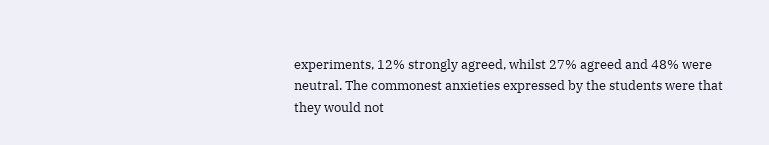experiments, 12% strongly agreed, whilst 27% agreed and 48% were neutral. The commonest anxieties expressed by the students were that they would not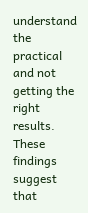understand the practical and not getting the right results. These findings suggest that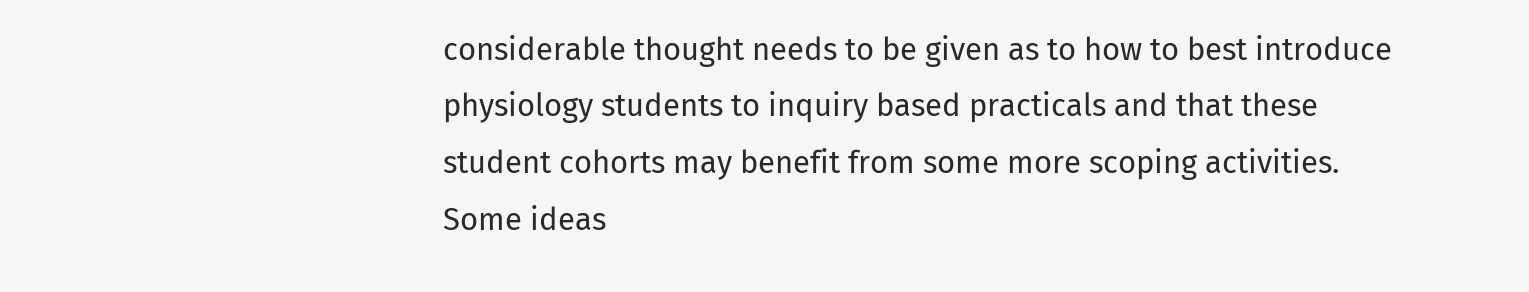considerable thought needs to be given as to how to best introduce physiology students to inquiry based practicals and that these student cohorts may benefit from some more scoping activities. Some ideas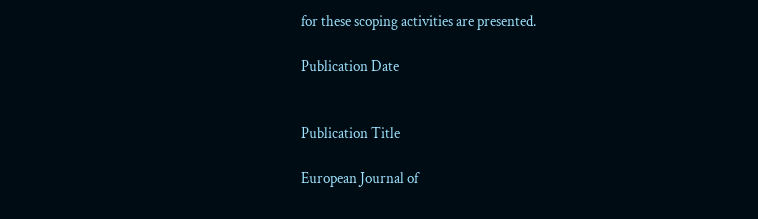for these scoping activities are presented.

Publication Date


Publication Title

European Journal of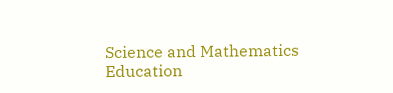Science and Mathematics Education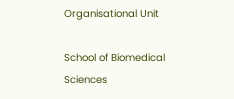Organisational Unit

School of Biomedical Sciences